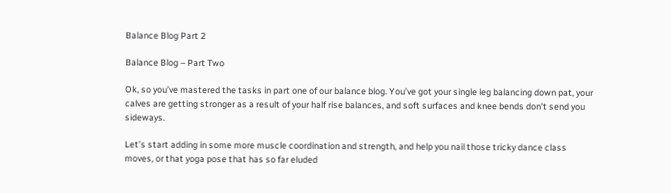Balance Blog Part 2

Balance Blog – Part Two

Ok, so you’ve mastered the tasks in part one of our balance blog. You’ve got your single leg balancing down pat, your calves are getting stronger as a result of your half rise balances, and soft surfaces and knee bends don’t send you sideways.

Let’s start adding in some more muscle coordination and strength, and help you nail those tricky dance class moves, or that yoga pose that has so far eluded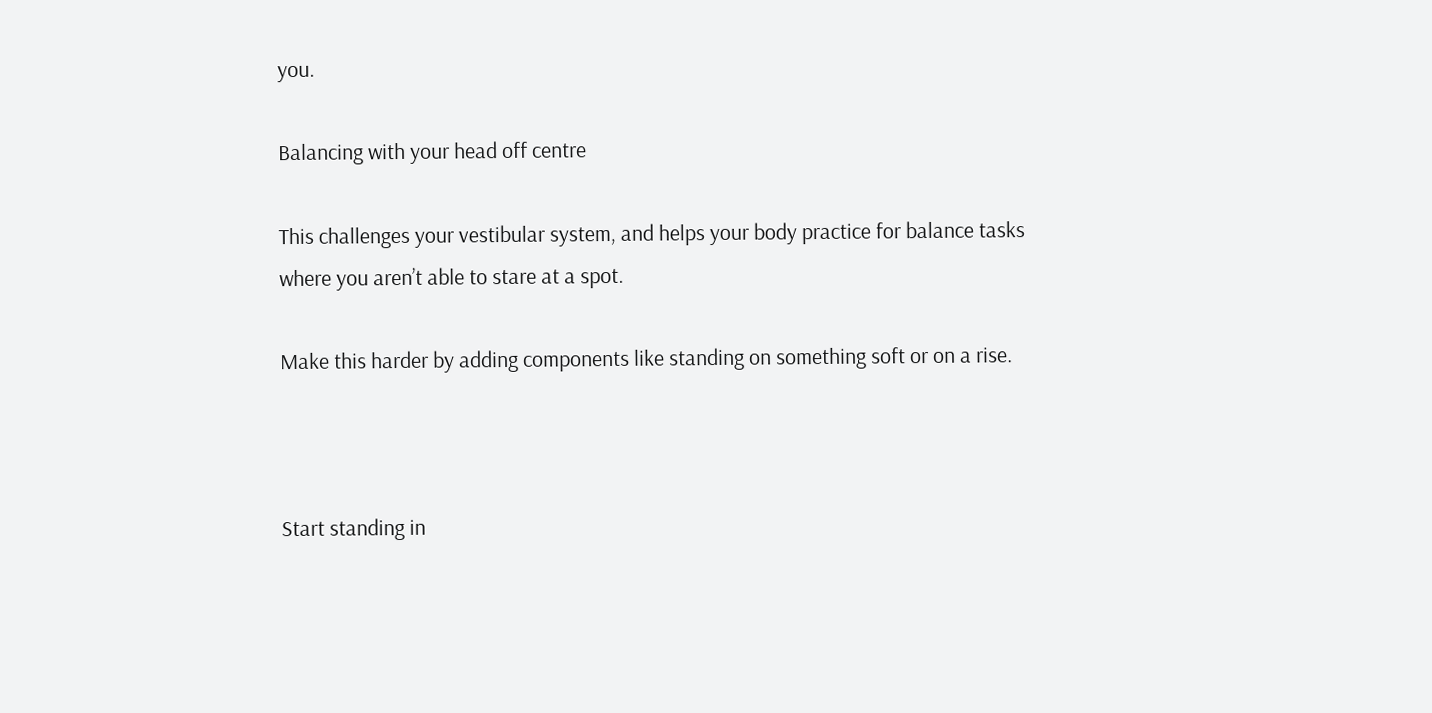you.

Balancing with your head off centre

This challenges your vestibular system, and helps your body practice for balance tasks where you aren’t able to stare at a spot.

Make this harder by adding components like standing on something soft or on a rise.



Start standing in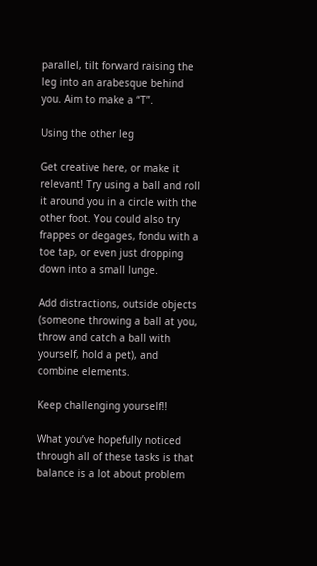parallel, tilt forward raising the leg into an arabesque behind you. Aim to make a “T”.

Using the other leg

Get creative here, or make it relevant! Try using a ball and roll it around you in a circle with the other foot. You could also try frappes or degages, fondu with a toe tap, or even just dropping down into a small lunge.

Add distractions, outside objects (someone throwing a ball at you, throw and catch a ball with yourself, hold a pet), and combine elements.

Keep challenging yourself!!

What you’ve hopefully noticed through all of these tasks is that balance is a lot about problem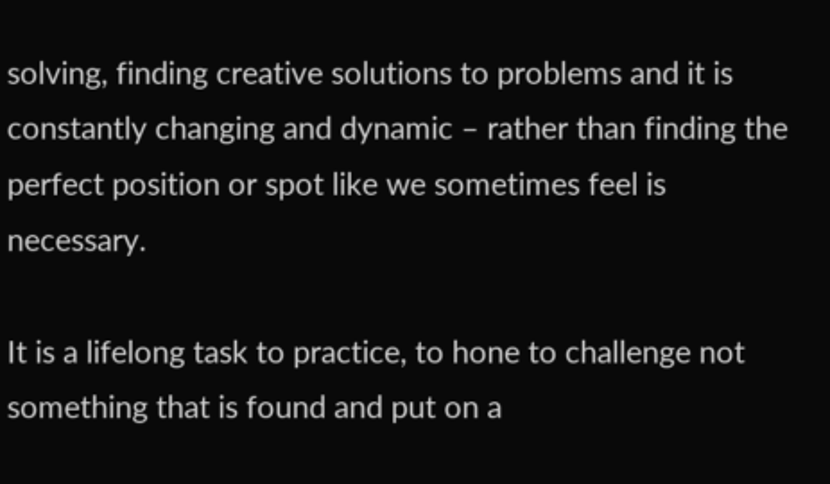solving, finding creative solutions to problems and it is constantly changing and dynamic – rather than finding the perfect position or spot like we sometimes feel is necessary.

It is a lifelong task to practice, to hone to challenge not something that is found and put on a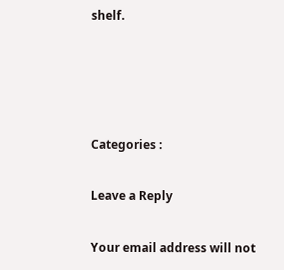shelf.




Categories :

Leave a Reply

Your email address will not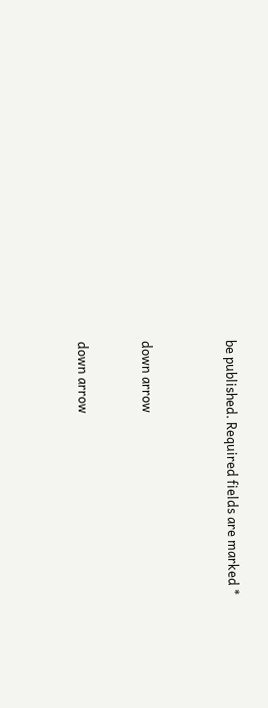be published. Required fields are marked *



down arrow


down arrow